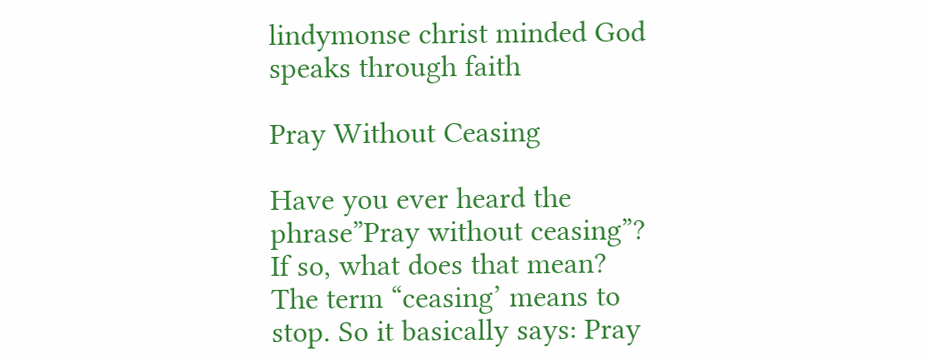lindymonse christ minded God speaks through faith

Pray Without Ceasing

Have you ever heard the phrase”Pray without ceasing”? If so, what does that mean? The term “ceasing’ means to stop. So it basically says: Pray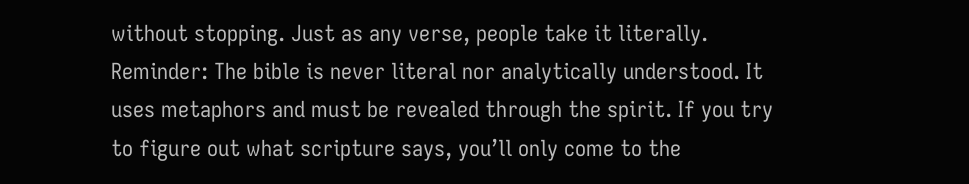without stopping. Just as any verse, people take it literally. Reminder: The bible is never literal nor analytically understood. It uses metaphors and must be revealed through the spirit. If you try to figure out what scripture says, you’ll only come to the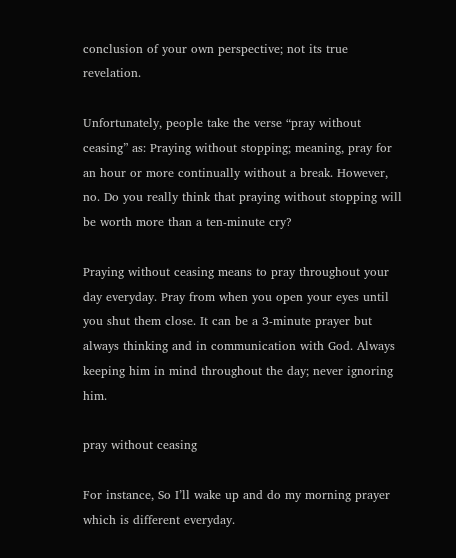conclusion of your own perspective; not its true revelation.

Unfortunately, people take the verse “pray without ceasing” as: Praying without stopping; meaning, pray for an hour or more continually without a break. However, no. Do you really think that praying without stopping will be worth more than a ten-minute cry?

Praying without ceasing means to pray throughout your day everyday. Pray from when you open your eyes until you shut them close. It can be a 3-minute prayer but always thinking and in communication with God. Always keeping him in mind throughout the day; never ignoring him.

pray without ceasing

For instance, So I’ll wake up and do my morning prayer which is different everyday.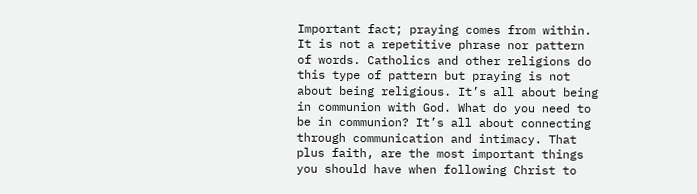Important fact; praying comes from within. It is not a repetitive phrase nor pattern of words. Catholics and other religions do this type of pattern but praying is not about being religious. It’s all about being in communion with God. What do you need to be in communion? It’s all about connecting through communication and intimacy. That plus faith, are the most important things you should have when following Christ to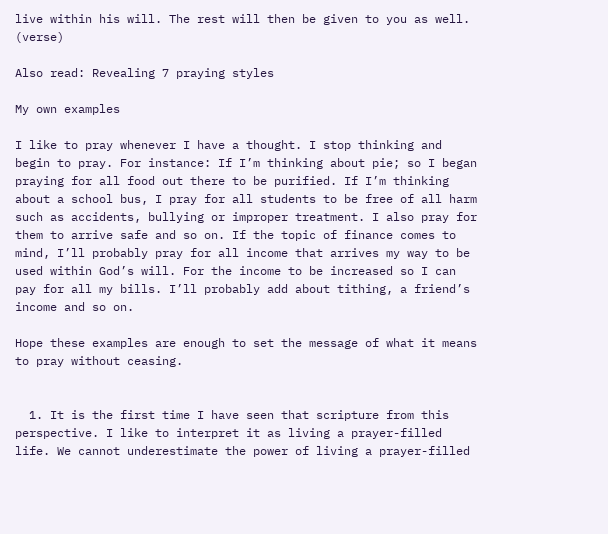live within his will. The rest will then be given to you as well. (verse)

Also read: Revealing 7 praying styles

My own examples

I like to pray whenever I have a thought. I stop thinking and begin to pray. For instance: If I’m thinking about pie; so I began praying for all food out there to be purified. If I’m thinking about a school bus, I pray for all students to be free of all harm such as accidents, bullying or improper treatment. I also pray for them to arrive safe and so on. If the topic of finance comes to mind, I’ll probably pray for all income that arrives my way to be used within God’s will. For the income to be increased so I can pay for all my bills. I’ll probably add about tithing, a friend’s income and so on.

Hope these examples are enough to set the message of what it means to pray without ceasing.


  1. It is the first time I have seen that scripture from this perspective. I like to interpret it as living a prayer-filled life. We cannot underestimate the power of living a prayer-filled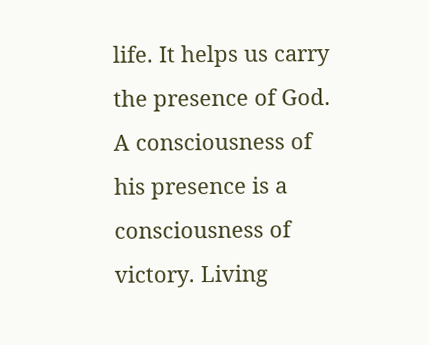life. It helps us carry the presence of God. A consciousness of his presence is a consciousness of victory. Living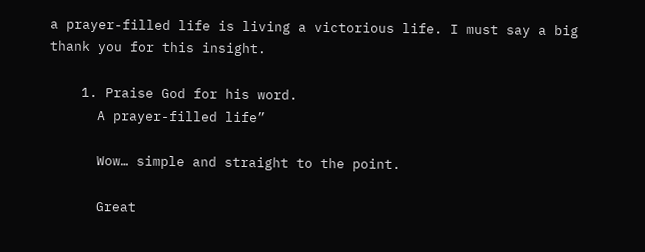a prayer-filled life is living a victorious life. I must say a big thank you for this insight.

    1. Praise God for his word.
      A prayer-filled life”

      Wow… simple and straight to the point.

      Great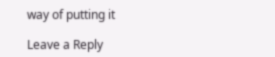way of putting it

Leave a Reply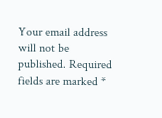Your email address will not be published. Required fields are marked *